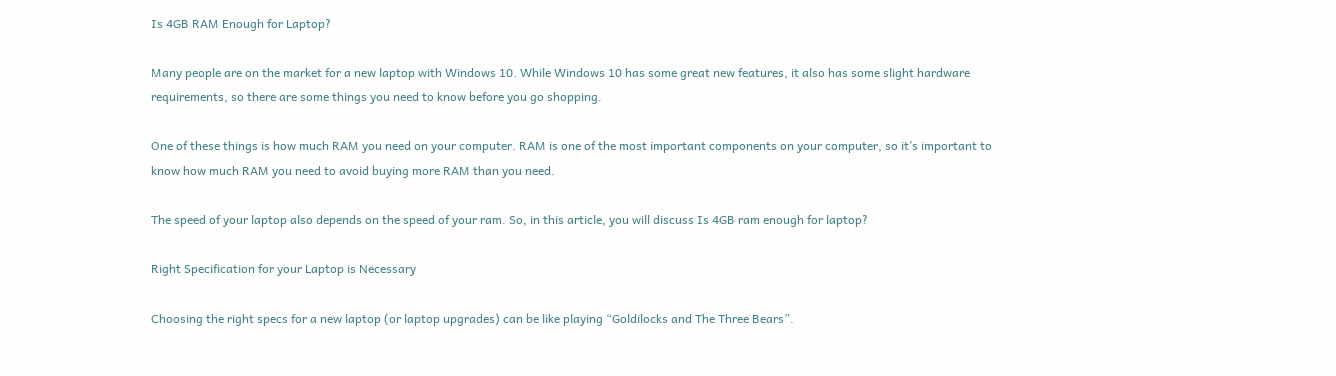Is 4GB RAM Enough for Laptop?

Many people are on the market for a new laptop with Windows 10. While Windows 10 has some great new features, it also has some slight hardware requirements, so there are some things you need to know before you go shopping.

One of these things is how much RAM you need on your computer. RAM is one of the most important components on your computer, so it’s important to know how much RAM you need to avoid buying more RAM than you need.

The speed of your laptop also depends on the speed of your ram. So, in this article, you will discuss Is 4GB ram enough for laptop?

Right Specification for your Laptop is Necessary

Choosing the right specs for a new laptop (or laptop upgrades) can be like playing “Goldilocks and The Three Bears”.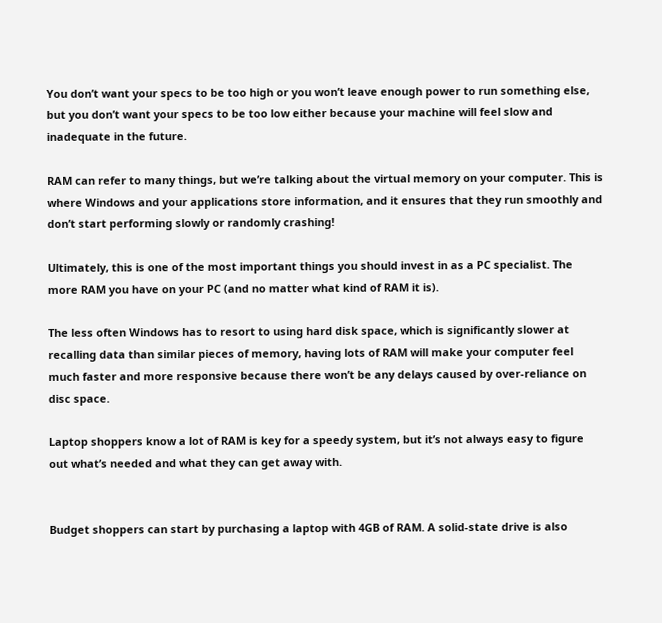You don’t want your specs to be too high or you won’t leave enough power to run something else, but you don’t want your specs to be too low either because your machine will feel slow and inadequate in the future.

RAM can refer to many things, but we’re talking about the virtual memory on your computer. This is where Windows and your applications store information, and it ensures that they run smoothly and don’t start performing slowly or randomly crashing!

Ultimately, this is one of the most important things you should invest in as a PC specialist. The more RAM you have on your PC (and no matter what kind of RAM it is).

The less often Windows has to resort to using hard disk space, which is significantly slower at recalling data than similar pieces of memory, having lots of RAM will make your computer feel much faster and more responsive because there won’t be any delays caused by over-reliance on disc space.

Laptop shoppers know a lot of RAM is key for a speedy system, but it’s not always easy to figure out what’s needed and what they can get away with.


Budget shoppers can start by purchasing a laptop with 4GB of RAM. A solid-state drive is also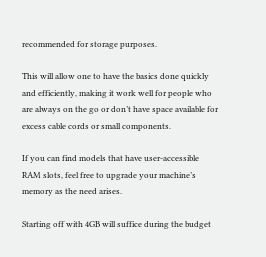recommended for storage purposes.

This will allow one to have the basics done quickly and efficiently, making it work well for people who are always on the go or don’t have space available for excess cable cords or small components.

If you can find models that have user-accessible RAM slots, feel free to upgrade your machine’s memory as the need arises.

Starting off with 4GB will suffice during the budget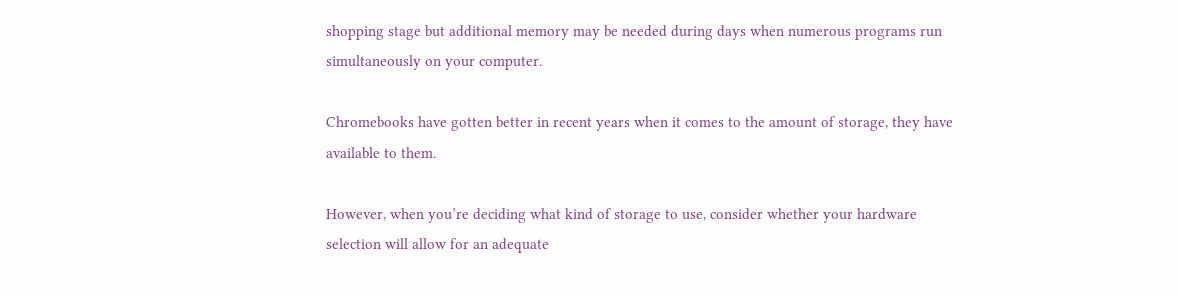shopping stage but additional memory may be needed during days when numerous programs run simultaneously on your computer.

Chromebooks have gotten better in recent years when it comes to the amount of storage, they have available to them.

However, when you’re deciding what kind of storage to use, consider whether your hardware selection will allow for an adequate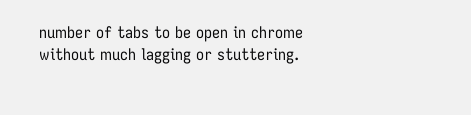number of tabs to be open in chrome without much lagging or stuttering.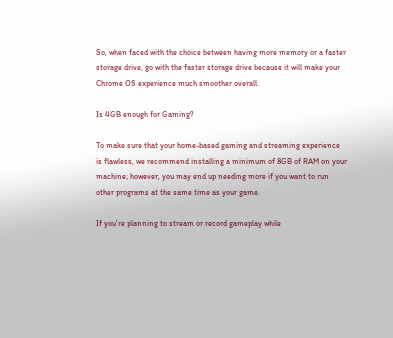So, when faced with the choice between having more memory or a faster storage drive, go with the faster storage drive because it will make your Chrome OS experience much smoother overall.

Is 4GB enough for Gaming?

To make sure that your home-based gaming and streaming experience is flawless, we recommend installing a minimum of 8GB of RAM on your machine; however, you may end up needing more if you want to run other programs at the same time as your game.

If you’re planning to stream or record gameplay while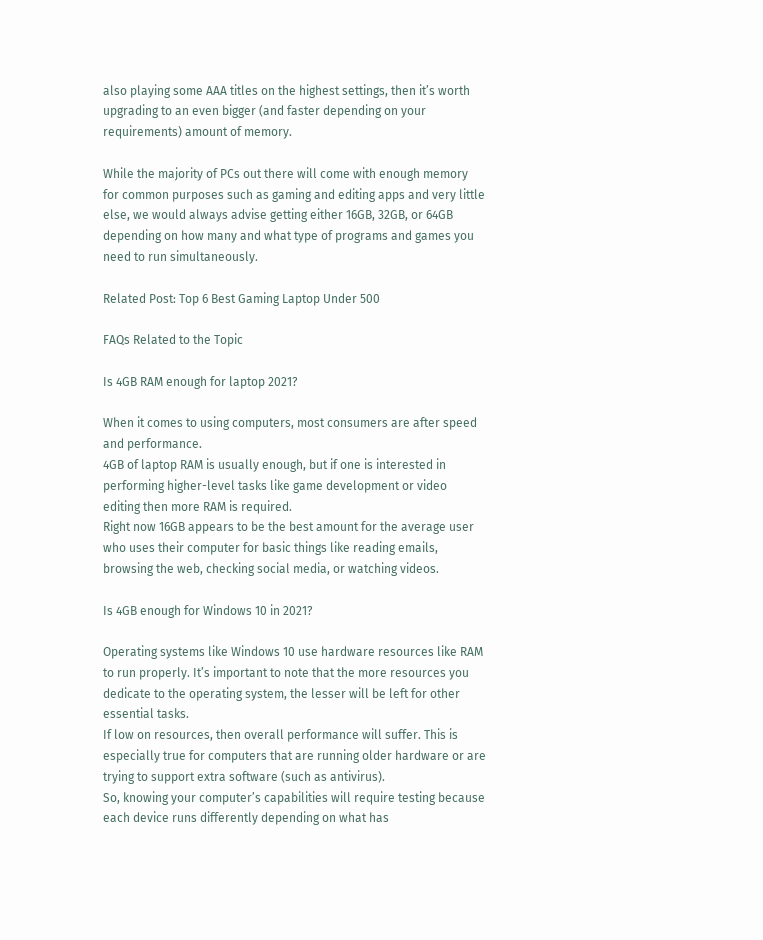also playing some AAA titles on the highest settings, then it’s worth upgrading to an even bigger (and faster depending on your requirements) amount of memory.

While the majority of PCs out there will come with enough memory for common purposes such as gaming and editing apps and very little else, we would always advise getting either 16GB, 32GB, or 64GB depending on how many and what type of programs and games you need to run simultaneously.

Related Post: Top 6 Best Gaming Laptop Under 500

FAQs Related to the Topic

Is 4GB RAM enough for laptop 2021?

When it comes to using computers, most consumers are after speed and performance.
4GB of laptop RAM is usually enough, but if one is interested in performing higher-level tasks like game development or video editing then more RAM is required.
Right now 16GB appears to be the best amount for the average user who uses their computer for basic things like reading emails, browsing the web, checking social media, or watching videos.

Is 4GB enough for Windows 10 in 2021?

Operating systems like Windows 10 use hardware resources like RAM to run properly. It’s important to note that the more resources you dedicate to the operating system, the lesser will be left for other essential tasks.
If low on resources, then overall performance will suffer. This is especially true for computers that are running older hardware or are trying to support extra software (such as antivirus).
So, knowing your computer’s capabilities will require testing because each device runs differently depending on what has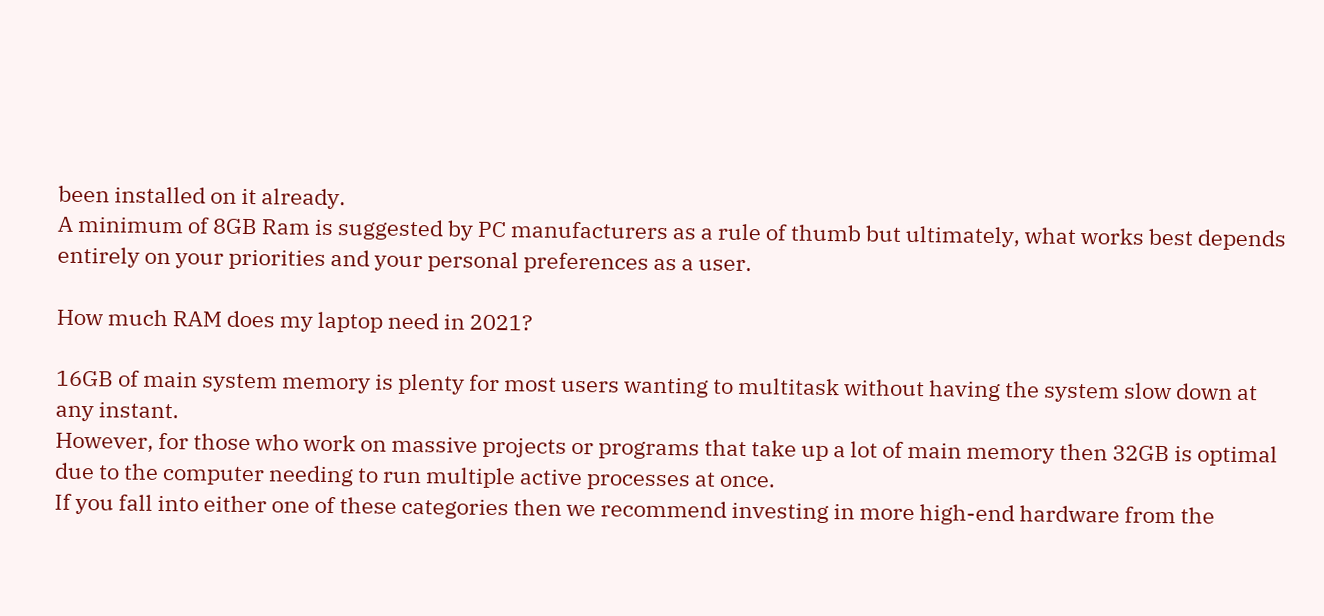been installed on it already.
A minimum of 8GB Ram is suggested by PC manufacturers as a rule of thumb but ultimately, what works best depends entirely on your priorities and your personal preferences as a user.

How much RAM does my laptop need in 2021?

16GB of main system memory is plenty for most users wanting to multitask without having the system slow down at any instant.
However, for those who work on massive projects or programs that take up a lot of main memory then 32GB is optimal due to the computer needing to run multiple active processes at once.
If you fall into either one of these categories then we recommend investing in more high-end hardware from the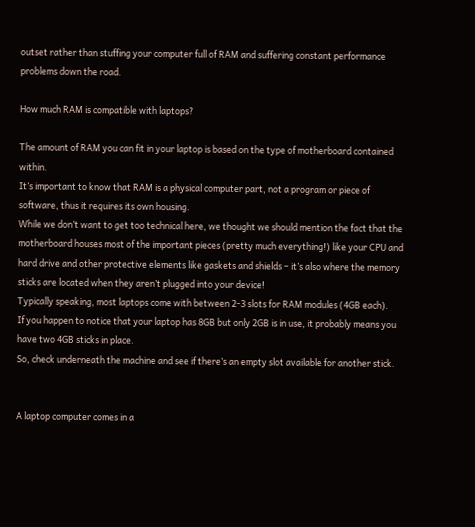outset rather than stuffing your computer full of RAM and suffering constant performance problems down the road.

How much RAM is compatible with laptops?

The amount of RAM you can fit in your laptop is based on the type of motherboard contained within.
It’s important to know that RAM is a physical computer part, not a program or piece of software, thus it requires its own housing.
While we don’t want to get too technical here, we thought we should mention the fact that the motherboard houses most of the important pieces (pretty much everything!) like your CPU and hard drive and other protective elements like gaskets and shields – it’s also where the memory sticks are located when they aren’t plugged into your device!
Typically speaking, most laptops come with between 2-3 slots for RAM modules (4GB each).
If you happen to notice that your laptop has 8GB but only 2GB is in use, it probably means you have two 4GB sticks in place.
So, check underneath the machine and see if there’s an empty slot available for another stick.


A laptop computer comes in a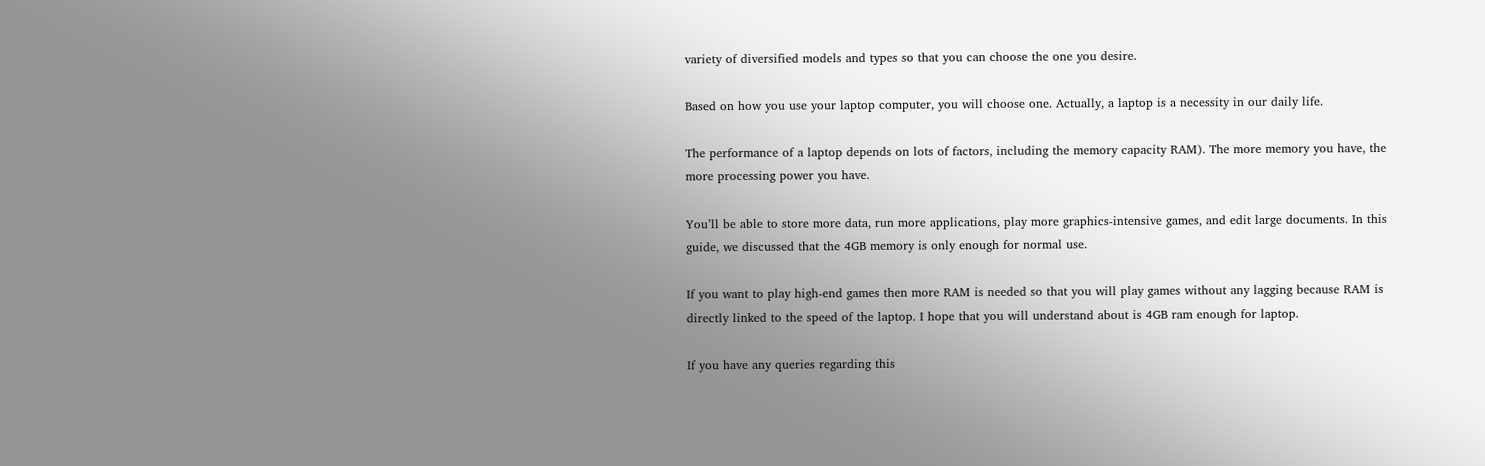variety of diversified models and types so that you can choose the one you desire.

Based on how you use your laptop computer, you will choose one. Actually, a laptop is a necessity in our daily life.

The performance of a laptop depends on lots of factors, including the memory capacity RAM). The more memory you have, the more processing power you have.

You’ll be able to store more data, run more applications, play more graphics-intensive games, and edit large documents. In this guide, we discussed that the 4GB memory is only enough for normal use.

If you want to play high-end games then more RAM is needed so that you will play games without any lagging because RAM is directly linked to the speed of the laptop. I hope that you will understand about is 4GB ram enough for laptop.

If you have any queries regarding this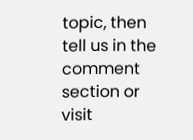topic, then tell us in the comment section or visit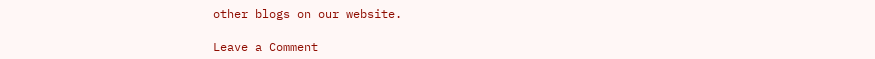other blogs on our website.

Leave a Comment